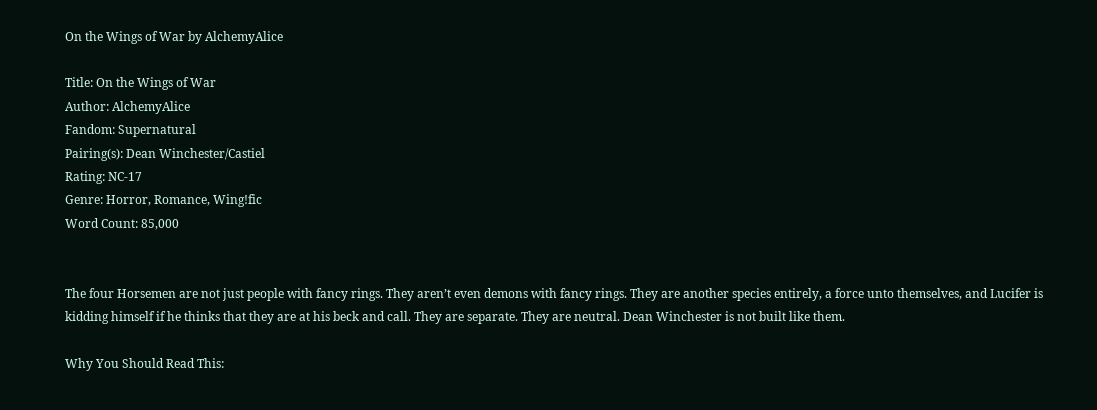On the Wings of War by AlchemyAlice

Title: On the Wings of War
Author: AlchemyAlice
Fandom: Supernatural
Pairing(s): Dean Winchester/Castiel
Rating: NC-17
Genre: Horror, Romance, Wing!fic
Word Count: 85,000


The four Horsemen are not just people with fancy rings. They aren’t even demons with fancy rings. They are another species entirely, a force unto themselves, and Lucifer is kidding himself if he thinks that they are at his beck and call. They are separate. They are neutral. Dean Winchester is not built like them.

Why You Should Read This: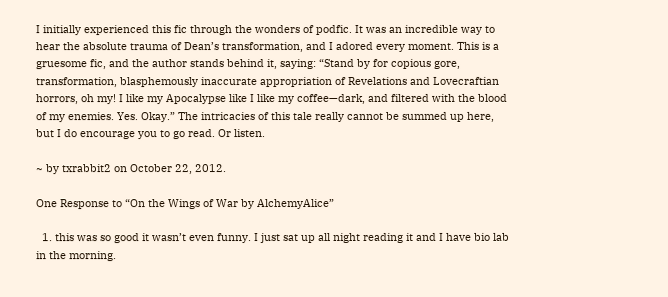I initially experienced this fic through the wonders of podfic. It was an incredible way to hear the absolute trauma of Dean’s transformation, and I adored every moment. This is a gruesome fic, and the author stands behind it, saying: “Stand by for copious gore, transformation, blasphemously inaccurate appropriation of Revelations and Lovecraftian horrors, oh my! I like my Apocalypse like I like my coffee—dark, and filtered with the blood of my enemies. Yes. Okay.” The intricacies of this tale really cannot be summed up here, but I do encourage you to go read. Or listen.

~ by txrabbit2 on October 22, 2012.

One Response to “On the Wings of War by AlchemyAlice”

  1. this was so good it wasn’t even funny. I just sat up all night reading it and I have bio lab in the morning.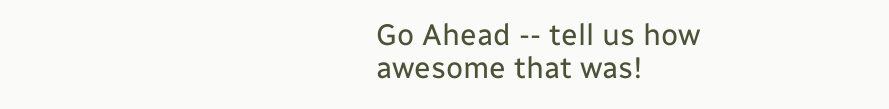Go Ahead -- tell us how awesome that was!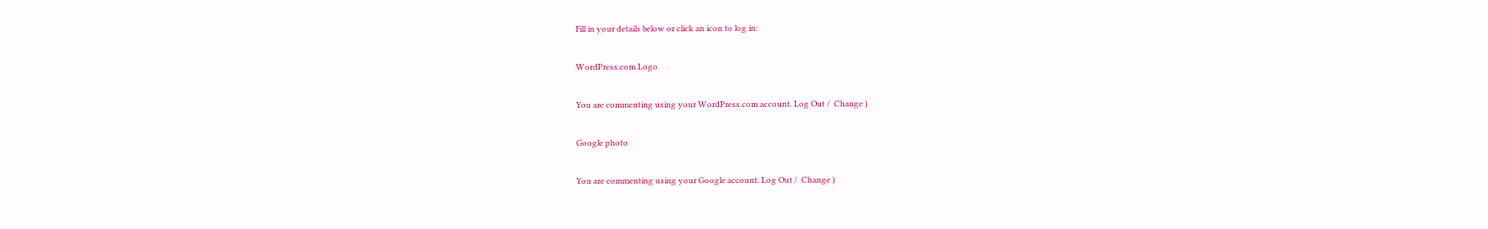Fill in your details below or click an icon to log in:

WordPress.com Logo

You are commenting using your WordPress.com account. Log Out /  Change )

Google photo

You are commenting using your Google account. Log Out /  Change )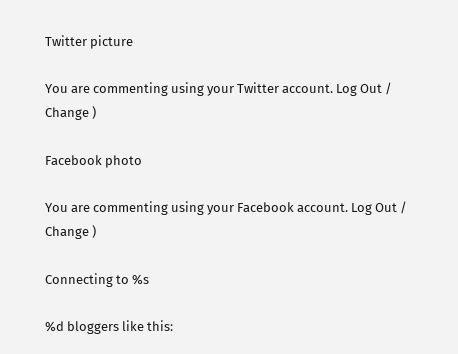Twitter picture

You are commenting using your Twitter account. Log Out /  Change )

Facebook photo

You are commenting using your Facebook account. Log Out /  Change )

Connecting to %s

%d bloggers like this: